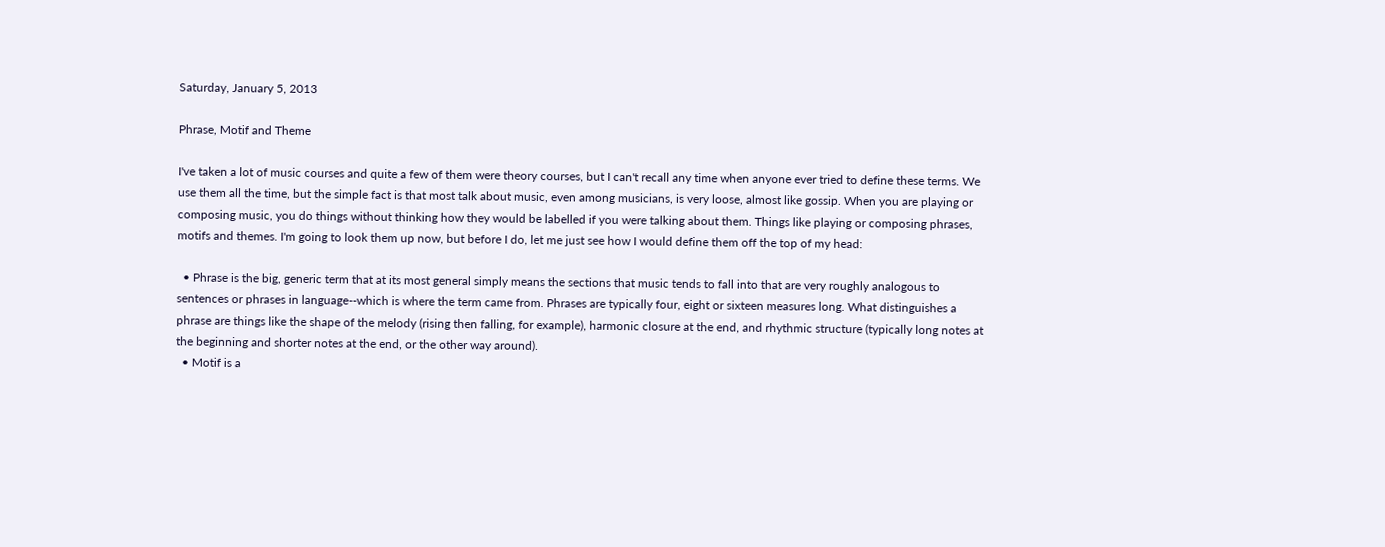Saturday, January 5, 2013

Phrase, Motif and Theme

I've taken a lot of music courses and quite a few of them were theory courses, but I can't recall any time when anyone ever tried to define these terms. We use them all the time, but the simple fact is that most talk about music, even among musicians, is very loose, almost like gossip. When you are playing or composing music, you do things without thinking how they would be labelled if you were talking about them. Things like playing or composing phrases, motifs and themes. I'm going to look them up now, but before I do, let me just see how I would define them off the top of my head:

  • Phrase is the big, generic term that at its most general simply means the sections that music tends to fall into that are very roughly analogous to sentences or phrases in language--which is where the term came from. Phrases are typically four, eight or sixteen measures long. What distinguishes a phrase are things like the shape of the melody (rising then falling, for example), harmonic closure at the end, and rhythmic structure (typically long notes at the beginning and shorter notes at the end, or the other way around).
  • Motif is a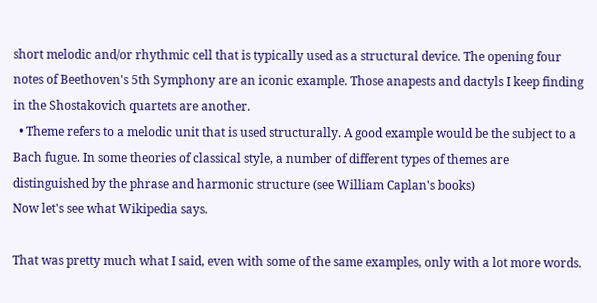short melodic and/or rhythmic cell that is typically used as a structural device. The opening four notes of Beethoven's 5th Symphony are an iconic example. Those anapests and dactyls I keep finding in the Shostakovich quartets are another.
  • Theme refers to a melodic unit that is used structurally. A good example would be the subject to a Bach fugue. In some theories of classical style, a number of different types of themes are distinguished by the phrase and harmonic structure (see William Caplan's books)
Now let's see what Wikipedia says.

That was pretty much what I said, even with some of the same examples, only with a lot more words.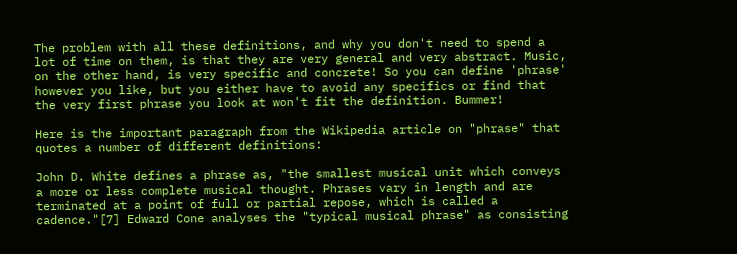The problem with all these definitions, and why you don't need to spend a lot of time on them, is that they are very general and very abstract. Music, on the other hand, is very specific and concrete! So you can define 'phrase' however you like, but you either have to avoid any specifics or find that the very first phrase you look at won't fit the definition. Bummer!

Here is the important paragraph from the Wikipedia article on "phrase" that quotes a number of different definitions:

John D. White defines a phrase as, "the smallest musical unit which conveys a more or less complete musical thought. Phrases vary in length and are terminated at a point of full or partial repose, which is called a cadence."[7] Edward Cone analyses the "typical musical phrase" as consisting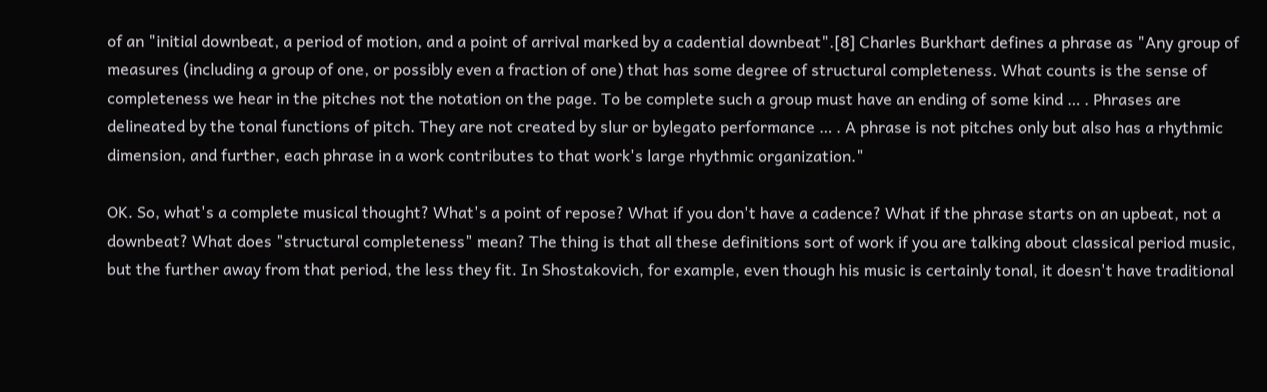of an "initial downbeat, a period of motion, and a point of arrival marked by a cadential downbeat".[8] Charles Burkhart defines a phrase as "Any group of measures (including a group of one, or possibly even a fraction of one) that has some degree of structural completeness. What counts is the sense of completeness we hear in the pitches not the notation on the page. To be complete such a group must have an ending of some kind … . Phrases are delineated by the tonal functions of pitch. They are not created by slur or bylegato performance … . A phrase is not pitches only but also has a rhythmic dimension, and further, each phrase in a work contributes to that work's large rhythmic organization."

OK. So, what's a complete musical thought? What's a point of repose? What if you don't have a cadence? What if the phrase starts on an upbeat, not a downbeat? What does "structural completeness" mean? The thing is that all these definitions sort of work if you are talking about classical period music, but the further away from that period, the less they fit. In Shostakovich, for example, even though his music is certainly tonal, it doesn't have traditional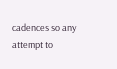cadences so any attempt to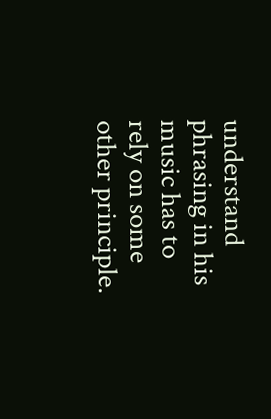understand phrasing in his music has to rely on some other principle.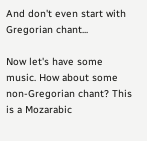And don't even start with Gregorian chant...

Now let's have some music. How about some non-Gregorian chant? This is a Mozarabic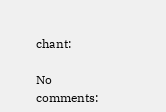chant:

No comments: